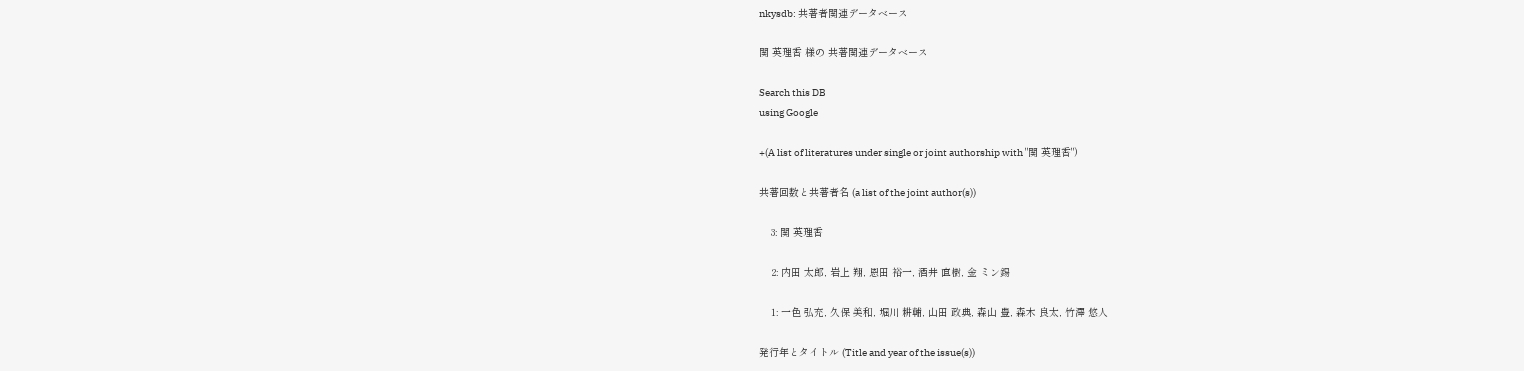nkysdb: 共著者関連データベース

関 英理香 様の 共著関連データベース

Search this DB
using Google

+(A list of literatures under single or joint authorship with "関 英理香")

共著回数と共著者名 (a list of the joint author(s))

    3: 関 英理香

    2: 内田 太郎, 岩上 翔, 恩田 裕一, 酒井 直樹, 金 ミン錫

    1: 一色 弘充, 久保 美和, 堀川 耕輔, 山田 政典, 森山 豊, 森木 良太, 竹澤 悠人

発行年とタイトル (Title and year of the issue(s))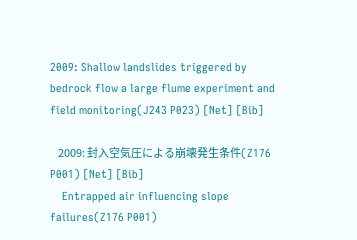2009: Shallow landslides triggered by bedrock flow a large flume experiment and field monitoring(J243 P023) [Net] [Bib]

    2009: 封入空気圧による崩壊発生条件(Z176 P001) [Net] [Bib]
    Entrapped air influencing slope failures(Z176 P001)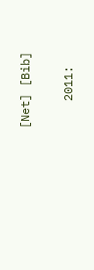[Net] [Bib]

    2011: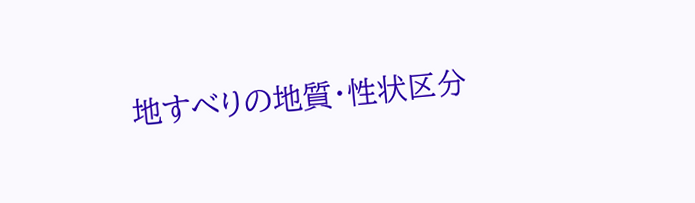地すべりの地質・性状区分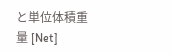と単位体積重量 [Net]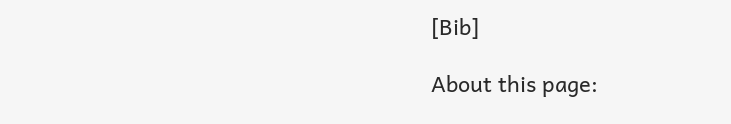[Bib]

About this page: